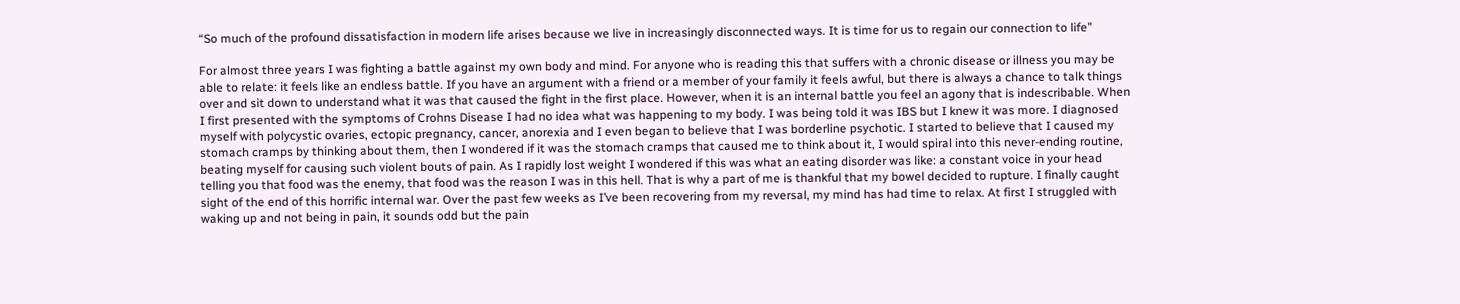“So much of the profound dissatisfaction in modern life arises because we live in increasingly disconnected ways. It is time for us to regain our connection to life”

For almost three years I was fighting a battle against my own body and mind. For anyone who is reading this that suffers with a chronic disease or illness you may be able to relate: it feels like an endless battle. If you have an argument with a friend or a member of your family it feels awful, but there is always a chance to talk things over and sit down to understand what it was that caused the fight in the first place. However, when it is an internal battle you feel an agony that is indescribable. When I first presented with the symptoms of Crohns Disease I had no idea what was happening to my body. I was being told it was IBS but I knew it was more. I diagnosed myself with polycystic ovaries, ectopic pregnancy, cancer, anorexia and I even began to believe that I was borderline psychotic. I started to believe that I caused my stomach cramps by thinking about them, then I wondered if it was the stomach cramps that caused me to think about it, I would spiral into this never-ending routine, beating myself for causing such violent bouts of pain. As I rapidly lost weight I wondered if this was what an eating disorder was like: a constant voice in your head telling you that food was the enemy, that food was the reason I was in this hell. That is why a part of me is thankful that my bowel decided to rupture. I finally caught sight of the end of this horrific internal war. Over the past few weeks as I’ve been recovering from my reversal, my mind has had time to relax. At first I struggled with waking up and not being in pain, it sounds odd but the pain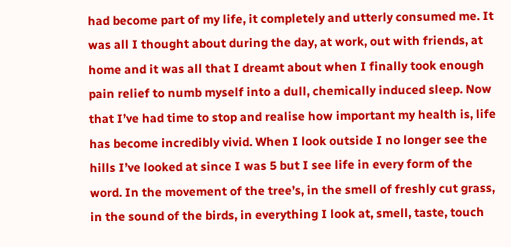had become part of my life, it completely and utterly consumed me. It was all I thought about during the day, at work, out with friends, at home and it was all that I dreamt about when I finally took enough pain relief to numb myself into a dull, chemically induced sleep. Now that I’ve had time to stop and realise how important my health is, life has become incredibly vivid. When I look outside I no longer see the hills I’ve looked at since I was 5 but I see life in every form of the word. In the movement of the tree’s, in the smell of freshly cut grass, in the sound of the birds, in everything I look at, smell, taste, touch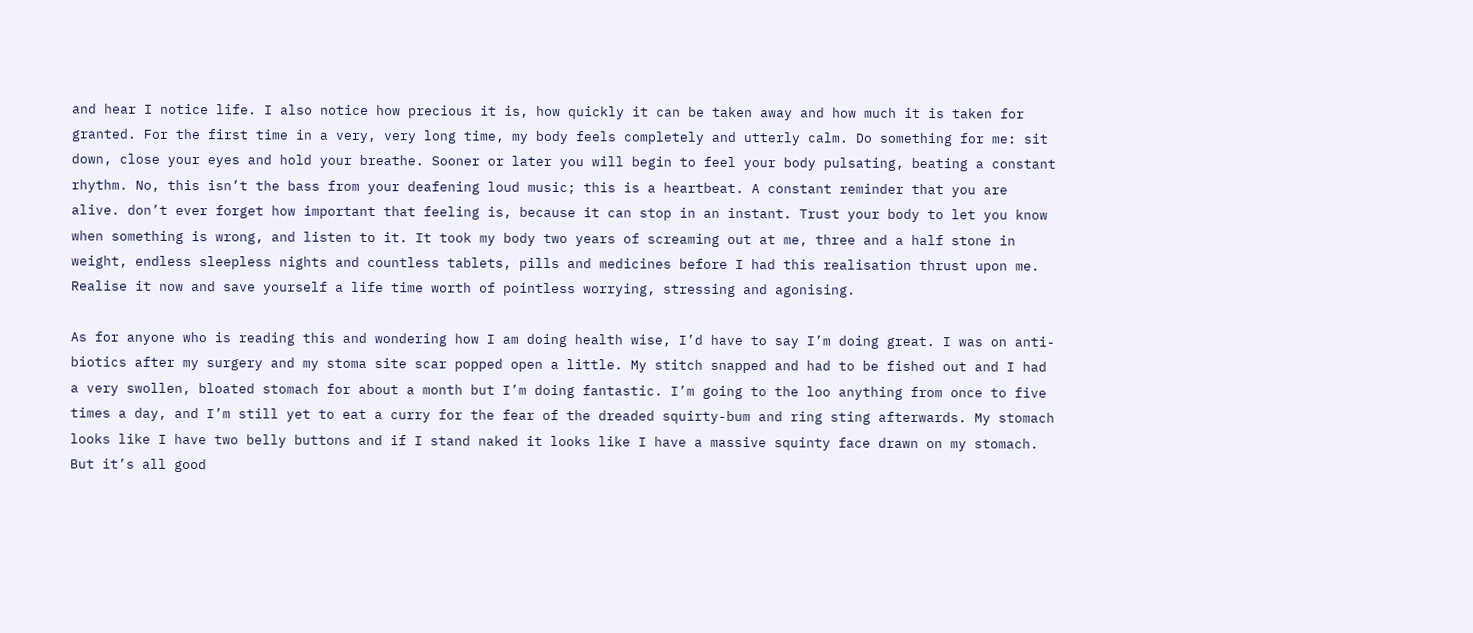and hear I notice life. I also notice how precious it is, how quickly it can be taken away and how much it is taken for granted. For the first time in a very, very long time, my body feels completely and utterly calm. Do something for me: sit down, close your eyes and hold your breathe. Sooner or later you will begin to feel your body pulsating, beating a constant rhythm. No, this isn’t the bass from your deafening loud music; this is a heartbeat. A constant reminder that you are alive. don’t ever forget how important that feeling is, because it can stop in an instant. Trust your body to let you know when something is wrong, and listen to it. It took my body two years of screaming out at me, three and a half stone in weight, endless sleepless nights and countless tablets, pills and medicines before I had this realisation thrust upon me. Realise it now and save yourself a life time worth of pointless worrying, stressing and agonising.

As for anyone who is reading this and wondering how I am doing health wise, I’d have to say I’m doing great. I was on anti-biotics after my surgery and my stoma site scar popped open a little. My stitch snapped and had to be fished out and I had a very swollen, bloated stomach for about a month but I’m doing fantastic. I’m going to the loo anything from once to five times a day, and I’m still yet to eat a curry for the fear of the dreaded squirty-bum and ring sting afterwards. My stomach looks like I have two belly buttons and if I stand naked it looks like I have a massive squinty face drawn on my stomach. But it’s all good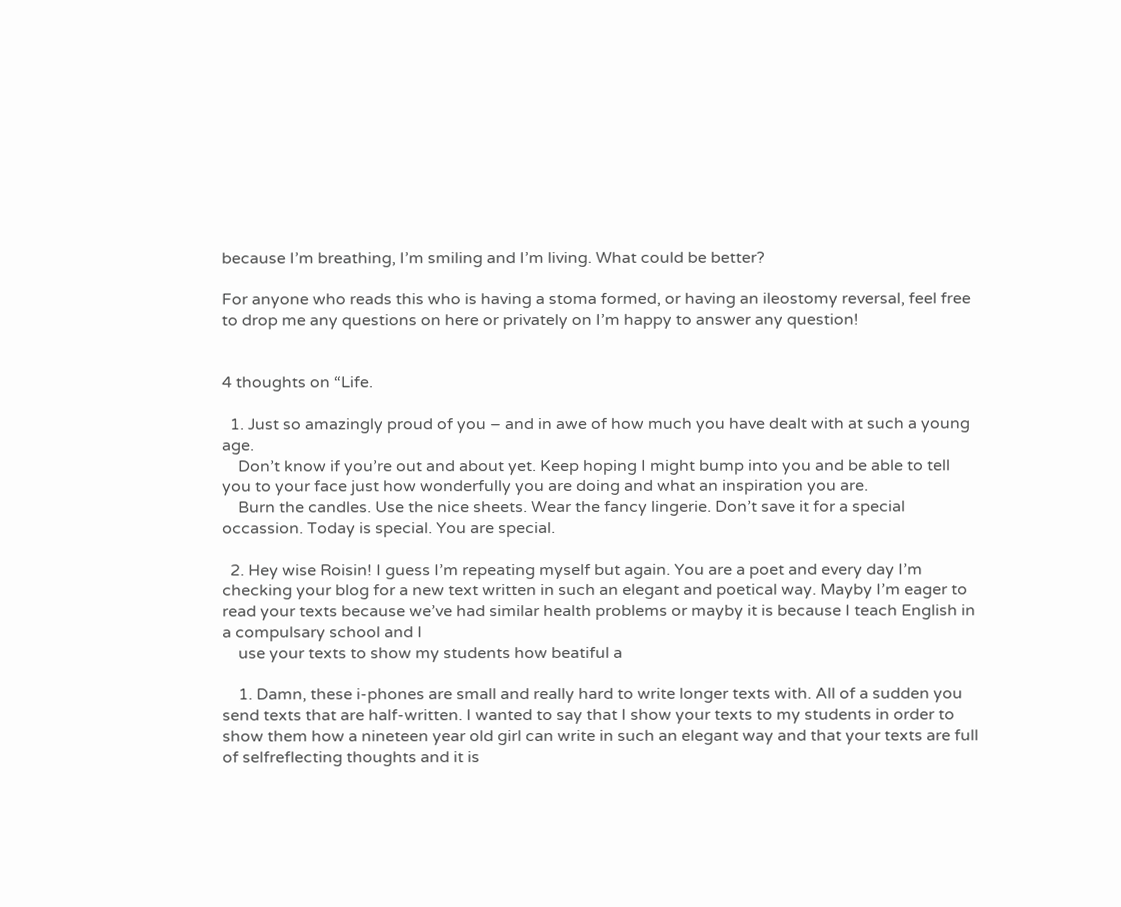because I’m breathing, I’m smiling and I’m living. What could be better?

For anyone who reads this who is having a stoma formed, or having an ileostomy reversal, feel free to drop me any questions on here or privately on I’m happy to answer any question!


4 thoughts on “Life.

  1. Just so amazingly proud of you – and in awe of how much you have dealt with at such a young age.
    Don’t know if you’re out and about yet. Keep hoping I might bump into you and be able to tell you to your face just how wonderfully you are doing and what an inspiration you are.
    Burn the candles. Use the nice sheets. Wear the fancy lingerie. Don’t save it for a special occassion. Today is special. You are special.

  2. Hey wise Roisin! I guess I’m repeating myself but again. You are a poet and every day I’m checking your blog for a new text written in such an elegant and poetical way. Mayby I’m eager to read your texts because we’ve had similar health problems or mayby it is because I teach English in a compulsary school and I
    use your texts to show my students how beatiful a

    1. Damn, these i-phones are small and really hard to write longer texts with. All of a sudden you send texts that are half-written. I wanted to say that I show your texts to my students in order to show them how a nineteen year old girl can write in such an elegant way and that your texts are full of selfreflecting thoughts and it is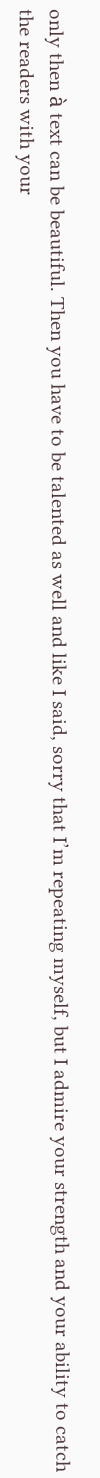only then à text can be beautiful. Then you have to be talented as well and like I said, sorry that I’m repeating myself, but I admire your strength and your ability to catch the readers with your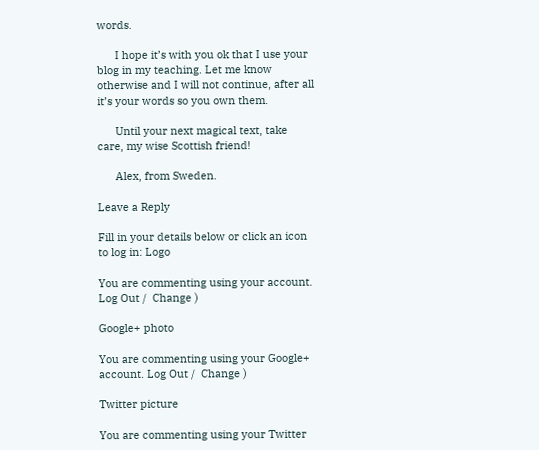words.

      I hope it’s with you ok that I use your blog in my teaching. Let me know otherwise and I will not continue, after all it’s your words so you own them.

      Until your next magical text, take care, my wise Scottish friend!

      Alex, from Sweden.

Leave a Reply

Fill in your details below or click an icon to log in: Logo

You are commenting using your account. Log Out /  Change )

Google+ photo

You are commenting using your Google+ account. Log Out /  Change )

Twitter picture

You are commenting using your Twitter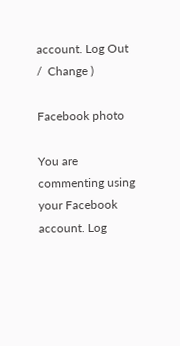account. Log Out /  Change )

Facebook photo

You are commenting using your Facebook account. Log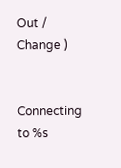Out /  Change )


Connecting to %s